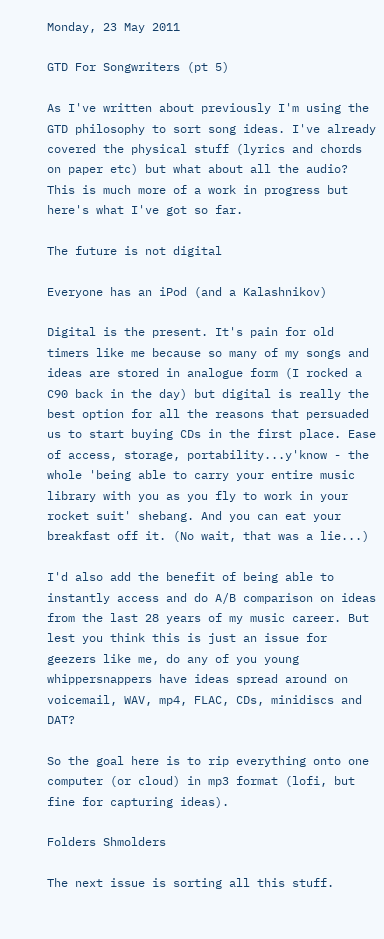Monday, 23 May 2011

GTD For Songwriters (pt 5)

As I've written about previously I'm using the GTD philosophy to sort song ideas. I've already covered the physical stuff (lyrics and chords on paper etc) but what about all the audio? This is much more of a work in progress but here's what I've got so far.

The future is not digital

Everyone has an iPod (and a Kalashnikov)

Digital is the present. It's pain for old timers like me because so many of my songs and ideas are stored in analogue form (I rocked a C90 back in the day) but digital is really the best option for all the reasons that persuaded us to start buying CDs in the first place. Ease of access, storage, portability...y'know - the whole 'being able to carry your entire music library with you as you fly to work in your rocket suit' shebang. And you can eat your breakfast off it. (No wait, that was a lie...)

I'd also add the benefit of being able to instantly access and do A/B comparison on ideas from the last 28 years of my music career. But lest you think this is just an issue for geezers like me, do any of you young whippersnappers have ideas spread around on voicemail, WAV, mp4, FLAC, CDs, minidiscs and DAT?

So the goal here is to rip everything onto one computer (or cloud) in mp3 format (lofi, but fine for capturing ideas).

Folders Shmolders

The next issue is sorting all this stuff.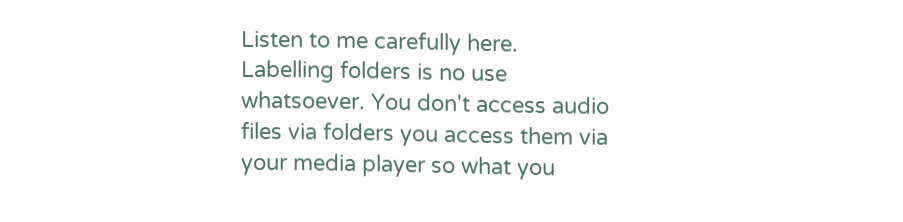Listen to me carefully here. Labelling folders is no use whatsoever. You don't access audio files via folders you access them via your media player so what you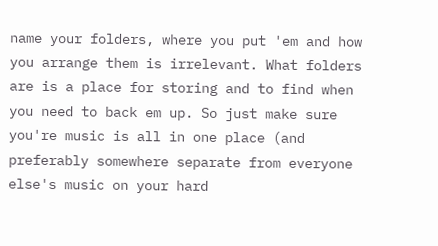name your folders, where you put 'em and how you arrange them is irrelevant. What folders are is a place for storing and to find when you need to back em up. So just make sure you're music is all in one place (and preferably somewhere separate from everyone else's music on your hard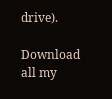drive).

Download all my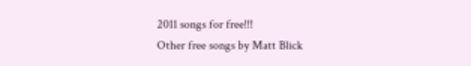2011 songs for free!!!
Other free songs by Matt Blick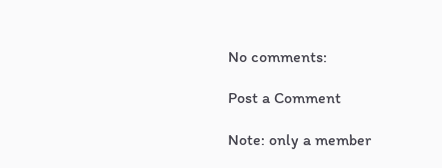No comments:

Post a Comment

Note: only a member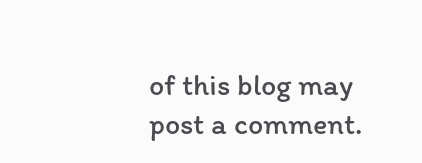of this blog may post a comment.